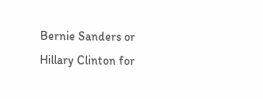Bernie Sanders or Hillary Clinton for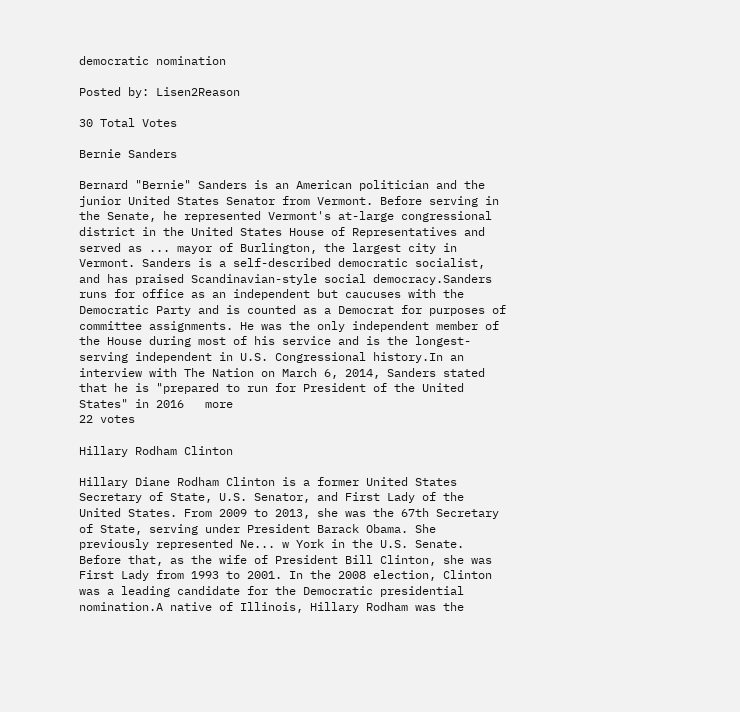democratic nomination

Posted by: Lisen2Reason

30 Total Votes

Bernie Sanders

Bernard "Bernie" Sanders is an American politician and the junior United States Senator from Vermont. Before serving in the Senate, he represented Vermont's at-large congressional district in the United States House of Representatives and served as ... mayor of Burlington, the largest city in Vermont. Sanders is a self-described democratic socialist, and has praised Scandinavian-style social democracy.Sanders runs for office as an independent but caucuses with the Democratic Party and is counted as a Democrat for purposes of committee assignments. He was the only independent member of the House during most of his service and is the longest-serving independent in U.S. Congressional history.In an interview with The Nation on March 6, 2014, Sanders stated that he is "prepared to run for President of the United States" in 2016   more
22 votes

Hillary Rodham Clinton

Hillary Diane Rodham Clinton is a former United States Secretary of State, U.S. Senator, and First Lady of the United States. From 2009 to 2013, she was the 67th Secretary of State, serving under President Barack Obama. She previously represented Ne... w York in the U.S. Senate. Before that, as the wife of President Bill Clinton, she was First Lady from 1993 to 2001. In the 2008 election, Clinton was a leading candidate for the Democratic presidential nomination.A native of Illinois, Hillary Rodham was the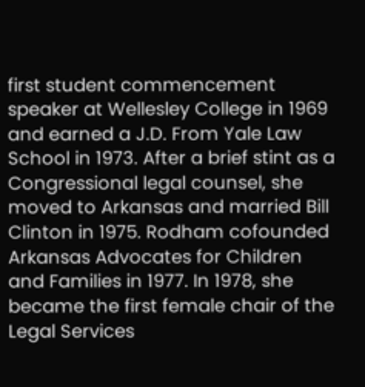first student commencement speaker at Wellesley College in 1969 and earned a J.D. From Yale Law School in 1973. After a brief stint as a Congressional legal counsel, she moved to Arkansas and married Bill Clinton in 1975. Rodham cofounded Arkansas Advocates for Children and Families in 1977. In 1978, she became the first female chair of the Legal Services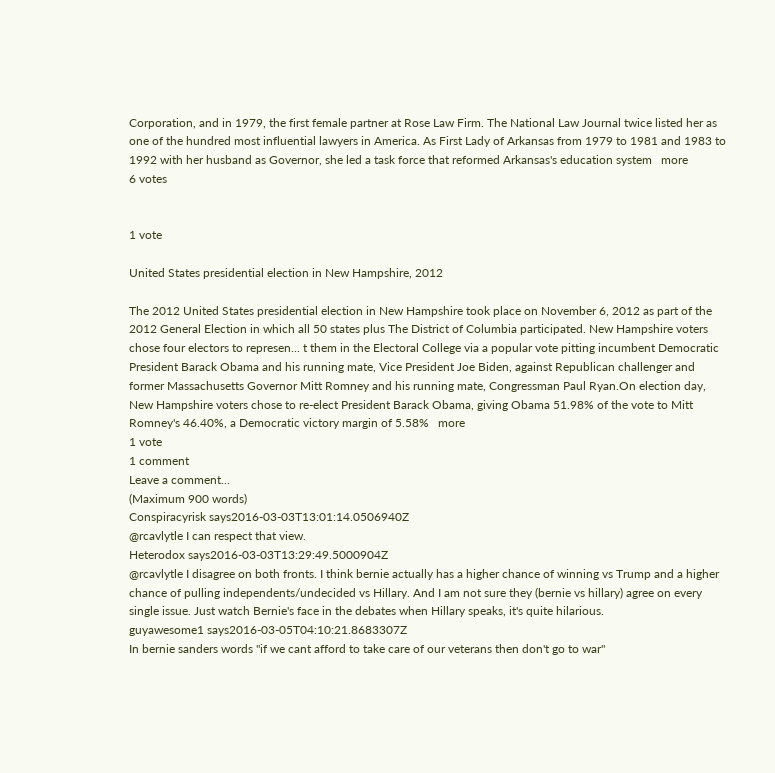Corporation, and in 1979, the first female partner at Rose Law Firm. The National Law Journal twice listed her as one of the hundred most influential lawyers in America. As First Lady of Arkansas from 1979 to 1981 and 1983 to 1992 with her husband as Governor, she led a task force that reformed Arkansas's education system   more
6 votes


1 vote

United States presidential election in New Hampshire, 2012

The 2012 United States presidential election in New Hampshire took place on November 6, 2012 as part of the 2012 General Election in which all 50 states plus The District of Columbia participated. New Hampshire voters chose four electors to represen... t them in the Electoral College via a popular vote pitting incumbent Democratic President Barack Obama and his running mate, Vice President Joe Biden, against Republican challenger and former Massachusetts Governor Mitt Romney and his running mate, Congressman Paul Ryan.On election day, New Hampshire voters chose to re-elect President Barack Obama, giving Obama 51.98% of the vote to Mitt Romney's 46.40%, a Democratic victory margin of 5.58%   more
1 vote
1 comment
Leave a comment...
(Maximum 900 words)
Conspiracyrisk says2016-03-03T13:01:14.0506940Z
@rcavlytle I can respect that view.
Heterodox says2016-03-03T13:29:49.5000904Z
@rcavlytle I disagree on both fronts. I think bernie actually has a higher chance of winning vs Trump and a higher chance of pulling independents/undecided vs Hillary. And I am not sure they (bernie vs hillary) agree on every single issue. Just watch Bernie's face in the debates when Hillary speaks, it's quite hilarious.
guyawesome1 says2016-03-05T04:10:21.8683307Z
In bernie sanders words "if we cant afford to take care of our veterans then don't go to war"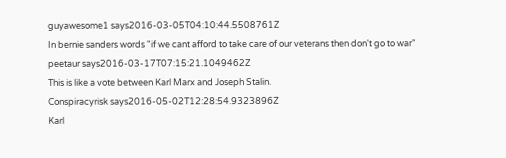guyawesome1 says2016-03-05T04:10:44.5508761Z
In bernie sanders words "if we cant afford to take care of our veterans then don't go to war"
peetaur says2016-03-17T07:15:21.1049462Z
This is like a vote between Karl Marx and Joseph Stalin.
Conspiracyrisk says2016-05-02T12:28:54.9323896Z
Karl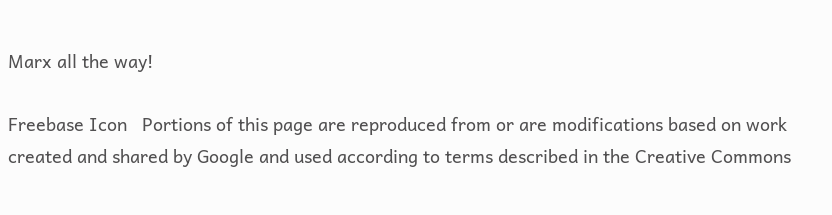Marx all the way!

Freebase Icon   Portions of this page are reproduced from or are modifications based on work created and shared by Google and used according to terms described in the Creative Commons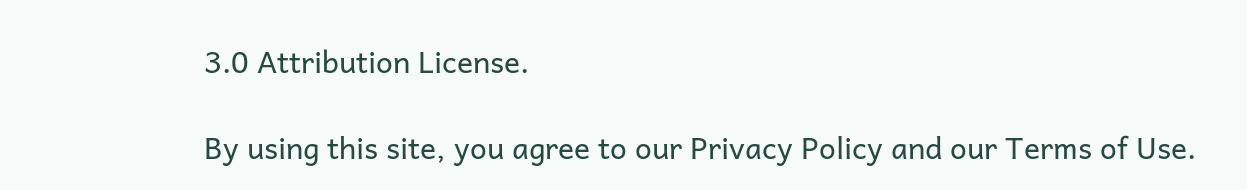3.0 Attribution License.

By using this site, you agree to our Privacy Policy and our Terms of Use.